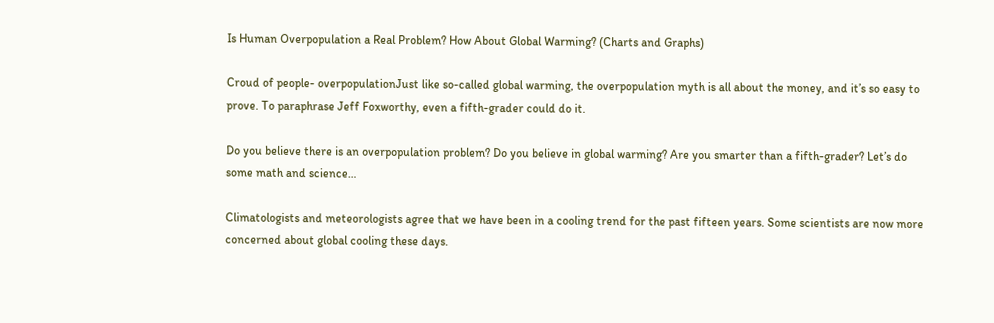Is Human Overpopulation a Real Problem? How About Global Warming? (Charts and Graphs)

Croud of people- overpopulationJust like so-called global warming, the overpopulation myth is all about the money, and it’s so easy to prove. To paraphrase Jeff Foxworthy, even a fifth-grader could do it.

Do you believe there is an overpopulation problem? Do you believe in global warming? Are you smarter than a fifth-grader? Let’s do some math and science…

Climatologists and meteorologists agree that we have been in a cooling trend for the past fifteen years. Some scientists are now more concerned about global cooling these days.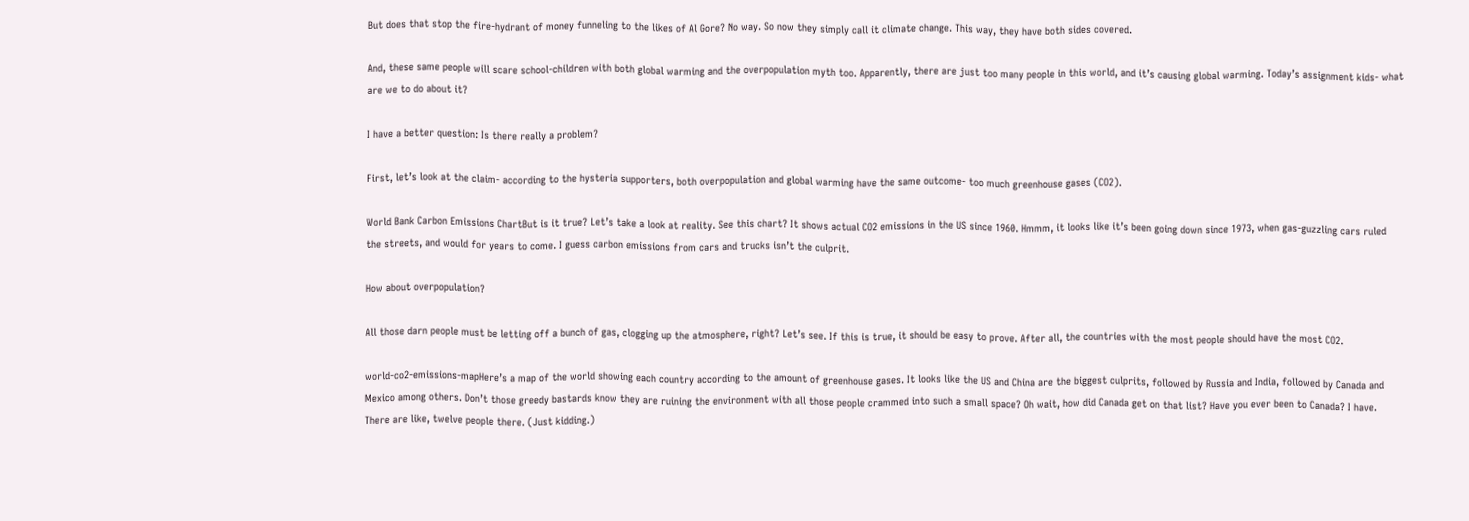But does that stop the fire-hydrant of money funneling to the likes of Al Gore? No way. So now they simply call it climate change. This way, they have both sides covered.

And, these same people will scare school-children with both global warming and the overpopulation myth too. Apparently, there are just too many people in this world, and it’s causing global warming. Today’s assignment kids- what are we to do about it?

I have a better question: Is there really a problem?

First, let’s look at the claim- according to the hysteria supporters, both overpopulation and global warming have the same outcome- too much greenhouse gases (CO2).

World Bank Carbon Emissions ChartBut is it true? Let’s take a look at reality. See this chart? It shows actual CO2 emissions in the US since 1960. Hmmm, it looks like it’s been going down since 1973, when gas-guzzling cars ruled the streets, and would for years to come. I guess carbon emissions from cars and trucks isn’t the culprit.

How about overpopulation?

All those darn people must be letting off a bunch of gas, clogging up the atmosphere, right? Let’s see. If this is true, it should be easy to prove. After all, the countries with the most people should have the most CO2.

world-co2-emissions-mapHere’s a map of the world showing each country according to the amount of greenhouse gases. It looks like the US and China are the biggest culprits, followed by Russia and India, followed by Canada and Mexico among others. Don’t those greedy bastards know they are ruining the environment with all those people crammed into such a small space? Oh wait, how did Canada get on that list? Have you ever been to Canada? I have. There are like, twelve people there. (Just kidding.)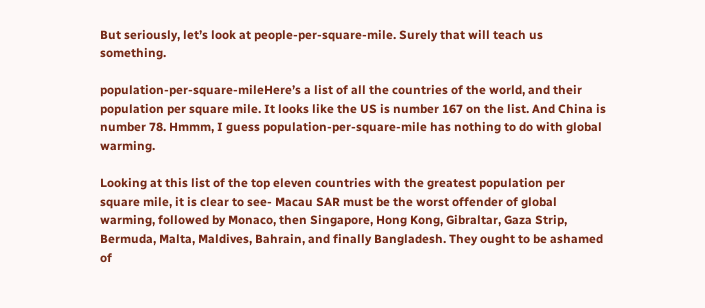But seriously, let’s look at people-per-square-mile. Surely that will teach us something.

population-per-square-mileHere’s a list of all the countries of the world, and their population per square mile. It looks like the US is number 167 on the list. And China is number 78. Hmmm, I guess population-per-square-mile has nothing to do with global warming.

Looking at this list of the top eleven countries with the greatest population per square mile, it is clear to see- Macau SAR must be the worst offender of global warming, followed by Monaco, then Singapore, Hong Kong, Gibraltar, Gaza Strip, Bermuda, Malta, Maldives, Bahrain, and finally Bangladesh. They ought to be ashamed of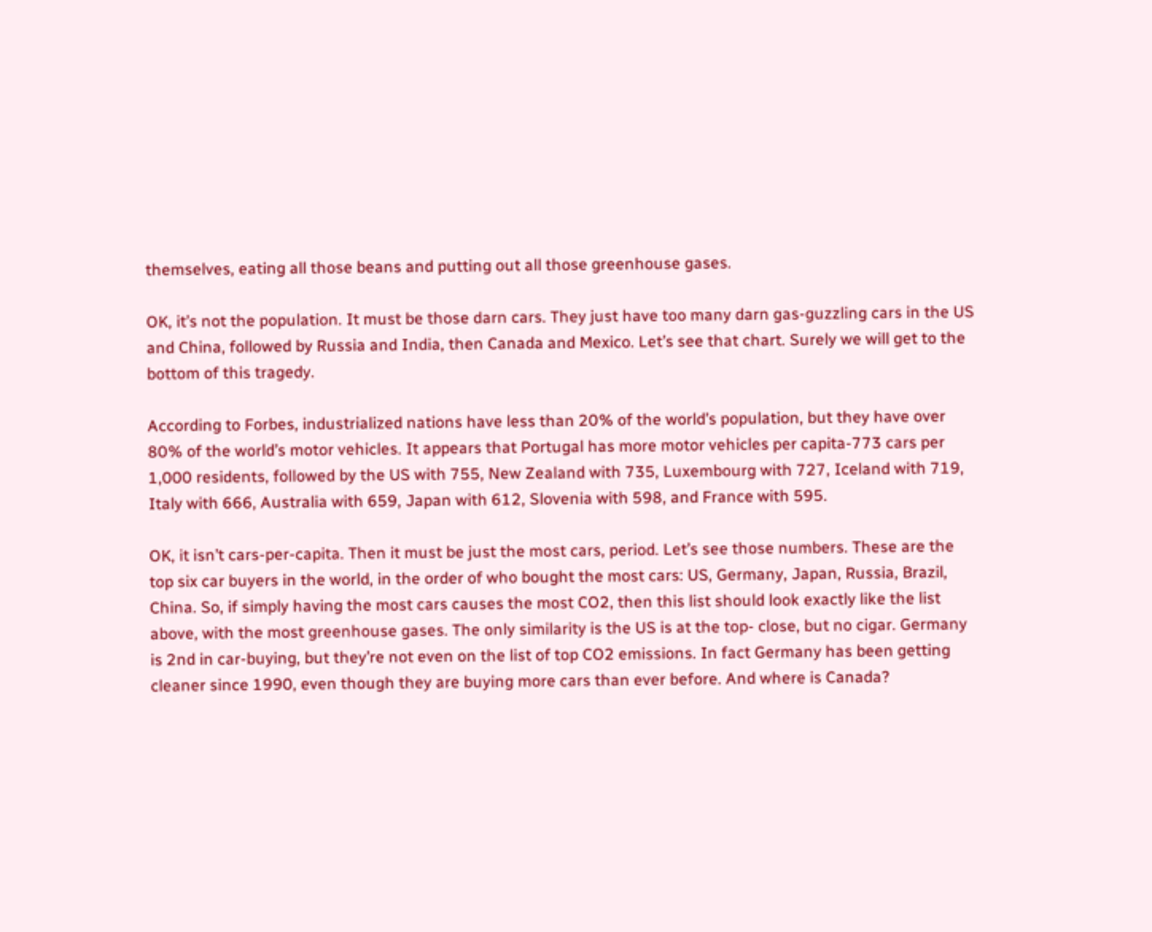themselves, eating all those beans and putting out all those greenhouse gases.

OK, it’s not the population. It must be those darn cars. They just have too many darn gas-guzzling cars in the US and China, followed by Russia and India, then Canada and Mexico. Let’s see that chart. Surely we will get to the bottom of this tragedy.

According to Forbes, industrialized nations have less than 20% of the world’s population, but they have over 80% of the world’s motor vehicles. It appears that Portugal has more motor vehicles per capita-773 cars per 1,000 residents, followed by the US with 755, New Zealand with 735, Luxembourg with 727, Iceland with 719, Italy with 666, Australia with 659, Japan with 612, Slovenia with 598, and France with 595.

OK, it isn’t cars-per-capita. Then it must be just the most cars, period. Let’s see those numbers. These are the top six car buyers in the world, in the order of who bought the most cars: US, Germany, Japan, Russia, Brazil, China. So, if simply having the most cars causes the most CO2, then this list should look exactly like the list above, with the most greenhouse gases. The only similarity is the US is at the top- close, but no cigar. Germany is 2nd in car-buying, but they’re not even on the list of top CO2 emissions. In fact Germany has been getting cleaner since 1990, even though they are buying more cars than ever before. And where is Canada?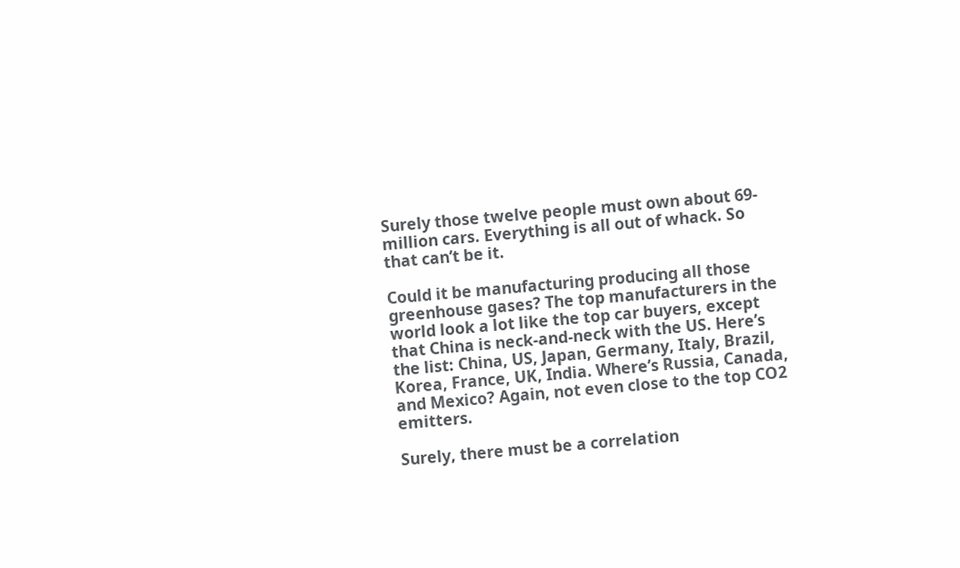Surely those twelve people must own about 69-million cars. Everything is all out of whack. So that can’t be it.

Could it be manufacturing producing all those greenhouse gases? The top manufacturers in the world look a lot like the top car buyers, except that China is neck-and-neck with the US. Here’s the list: China, US, Japan, Germany, Italy, Brazil, Korea, France, UK, India. Where’s Russia, Canada, and Mexico? Again, not even close to the top CO2 emitters.

Surely, there must be a correlation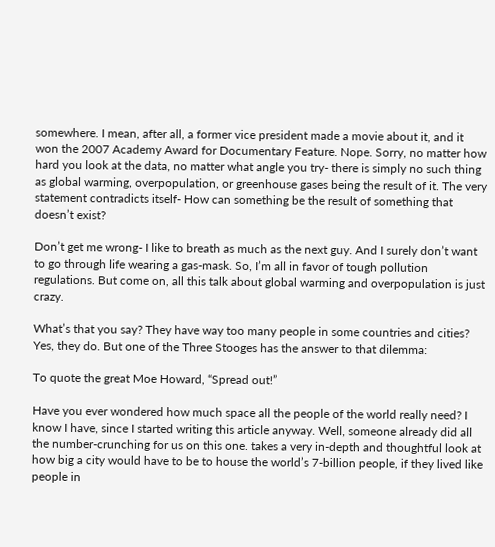somewhere. I mean, after all, a former vice president made a movie about it, and it won the 2007 Academy Award for Documentary Feature. Nope. Sorry, no matter how hard you look at the data, no matter what angle you try- there is simply no such thing as global warming, overpopulation, or greenhouse gases being the result of it. The very statement contradicts itself- How can something be the result of something that doesn’t exist?

Don’t get me wrong- I like to breath as much as the next guy. And I surely don’t want to go through life wearing a gas-mask. So, I’m all in favor of tough pollution regulations. But come on, all this talk about global warming and overpopulation is just crazy.

What’s that you say? They have way too many people in some countries and cities? Yes, they do. But one of the Three Stooges has the answer to that dilemma:

To quote the great Moe Howard, “Spread out!”

Have you ever wondered how much space all the people of the world really need? I know I have, since I started writing this article anyway. Well, someone already did all the number-crunching for us on this one. takes a very in-depth and thoughtful look at how big a city would have to be to house the world’s 7-billion people, if they lived like people in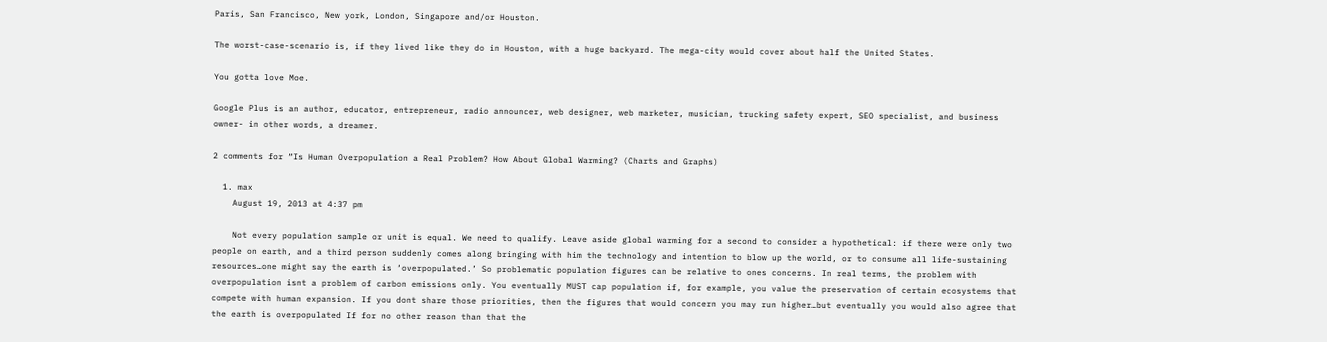Paris, San Francisco, New york, London, Singapore and/or Houston.

The worst-case-scenario is, if they lived like they do in Houston, with a huge backyard. The mega-city would cover about half the United States.

You gotta love Moe.

Google Plus is an author, educator, entrepreneur, radio announcer, web designer, web marketer, musician, trucking safety expert, SEO specialist, and business owner- in other words, a dreamer.

2 comments for “Is Human Overpopulation a Real Problem? How About Global Warming? (Charts and Graphs)

  1. max
    August 19, 2013 at 4:37 pm

    Not every population sample or unit is equal. We need to qualify. Leave aside global warming for a second to consider a hypothetical: if there were only two people on earth, and a third person suddenly comes along bringing with him the technology and intention to blow up the world, or to consume all life-sustaining resources…one might say the earth is ‘overpopulated.’ So problematic population figures can be relative to ones concerns. In real terms, the problem with overpopulation isnt a problem of carbon emissions only. You eventually MUST cap population if, for example, you value the preservation of certain ecosystems that compete with human expansion. If you dont share those priorities, then the figures that would concern you may run higher…but eventually you would also agree that the earth is overpopulated If for no other reason than that the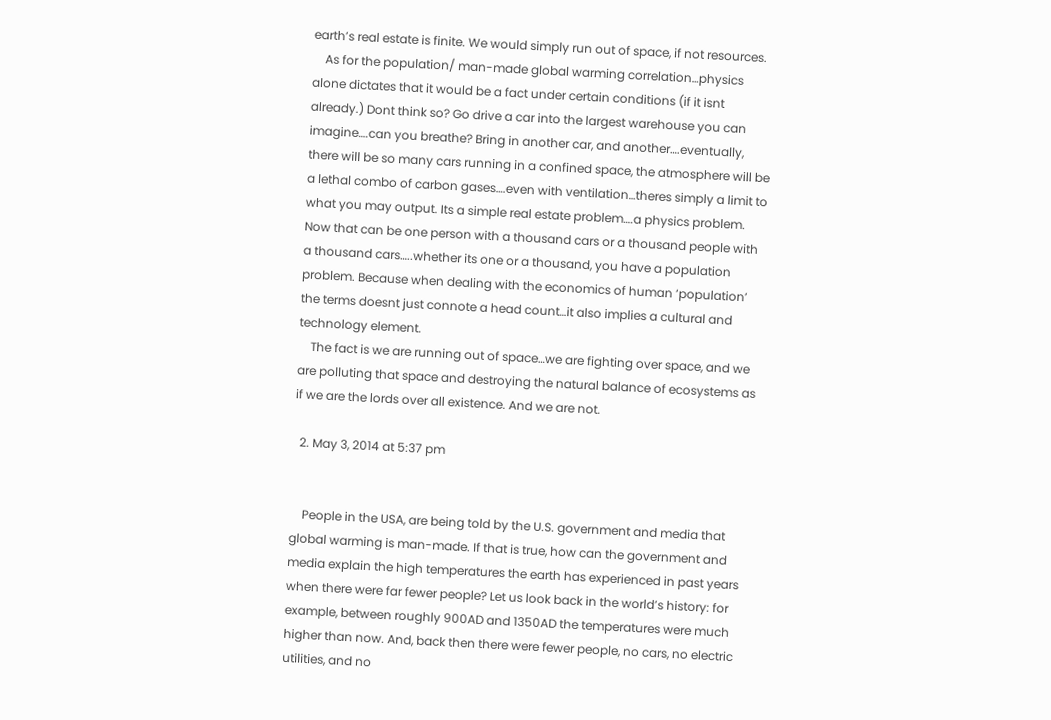earth’s real estate is finite. We would simply run out of space, if not resources.
    As for the population/ man-made global warming correlation…physics alone dictates that it would be a fact under certain conditions (if it isnt already.) Dont think so? Go drive a car into the largest warehouse you can imagine….can you breathe? Bring in another car, and another….eventually, there will be so many cars running in a confined space, the atmosphere will be a lethal combo of carbon gases….even with ventilation…theres simply a limit to what you may output. Its a simple real estate problem….a physics problem. Now that can be one person with a thousand cars or a thousand people with a thousand cars…..whether its one or a thousand, you have a population problem. Because when dealing with the economics of human ‘population’ the terms doesnt just connote a head count…it also implies a cultural and technology element.
    The fact is we are running out of space…we are fighting over space, and we are polluting that space and destroying the natural balance of ecosystems as if we are the lords over all existence. And we are not.

  2. May 3, 2014 at 5:37 pm


    People in the USA, are being told by the U.S. government and media that global warming is man-made. If that is true, how can the government and media explain the high temperatures the earth has experienced in past years when there were far fewer people? Let us look back in the world’s history: for example, between roughly 900AD and 1350AD the temperatures were much higher than now. And, back then there were fewer people, no cars, no electric utilities, and no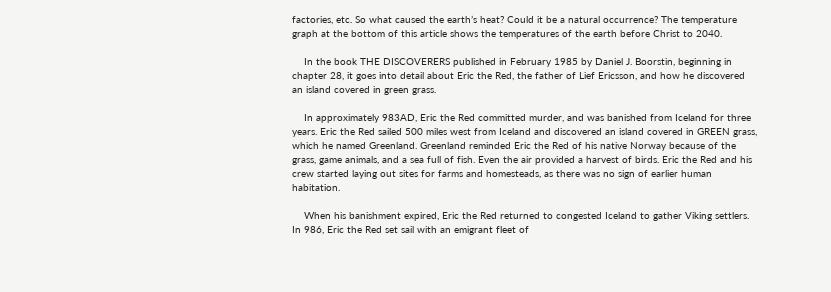factories, etc. So what caused the earth’s heat? Could it be a natural occurrence? The temperature graph at the bottom of this article shows the temperatures of the earth before Christ to 2040.

    In the book THE DISCOVERERS published in February 1985 by Daniel J. Boorstin, beginning in chapter 28, it goes into detail about Eric the Red, the father of Lief Ericsson, and how he discovered an island covered in green grass.

    In approximately 983AD, Eric the Red committed murder, and was banished from Iceland for three years. Eric the Red sailed 500 miles west from Iceland and discovered an island covered in GREEN grass, which he named Greenland. Greenland reminded Eric the Red of his native Norway because of the grass, game animals, and a sea full of fish. Even the air provided a harvest of birds. Eric the Red and his crew started laying out sites for farms and homesteads, as there was no sign of earlier human habitation.

    When his banishment expired, Eric the Red returned to congested Iceland to gather Viking settlers. In 986, Eric the Red set sail with an emigrant fleet of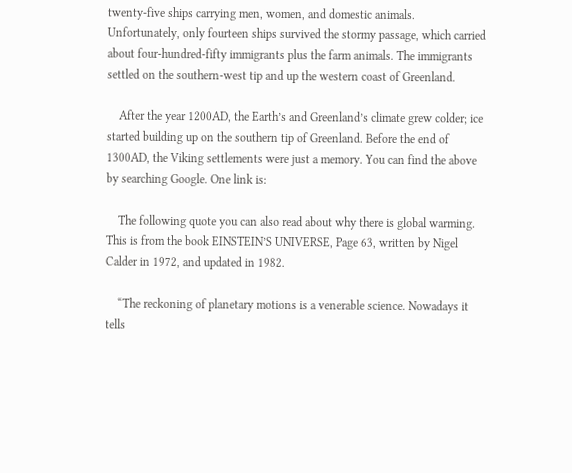twenty-five ships carrying men, women, and domestic animals. Unfortunately, only fourteen ships survived the stormy passage, which carried about four-hundred-fifty immigrants plus the farm animals. The immigrants settled on the southern-west tip and up the western coast of Greenland.

    After the year 1200AD, the Earth’s and Greenland’s climate grew colder; ice started building up on the southern tip of Greenland. Before the end of 1300AD, the Viking settlements were just a memory. You can find the above by searching Google. One link is:

    The following quote you can also read about why there is global warming. This is from the book EINSTEIN’S UNIVERSE, Page 63, written by Nigel Calder in 1972, and updated in 1982.

    “The reckoning of planetary motions is a venerable science. Nowadays it tells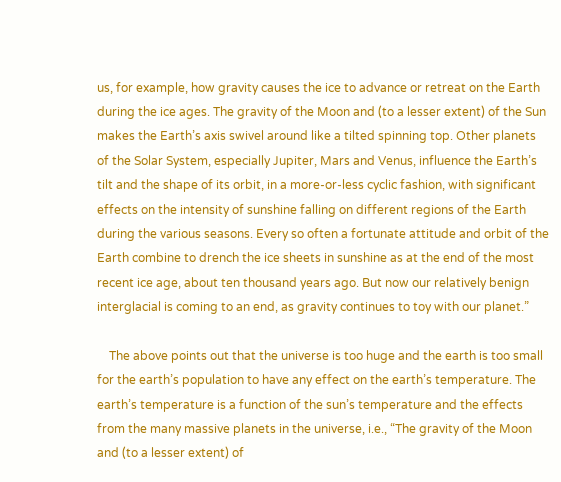us, for example, how gravity causes the ice to advance or retreat on the Earth during the ice ages. The gravity of the Moon and (to a lesser extent) of the Sun makes the Earth’s axis swivel around like a tilted spinning top. Other planets of the Solar System, especially Jupiter, Mars and Venus, influence the Earth’s tilt and the shape of its orbit, in a more-or-less cyclic fashion, with significant effects on the intensity of sunshine falling on different regions of the Earth during the various seasons. Every so often a fortunate attitude and orbit of the Earth combine to drench the ice sheets in sunshine as at the end of the most recent ice age, about ten thousand years ago. But now our relatively benign interglacial is coming to an end, as gravity continues to toy with our planet.”

    The above points out that the universe is too huge and the earth is too small for the earth’s population to have any effect on the earth’s temperature. The earth’s temperature is a function of the sun’s temperature and the effects from the many massive planets in the universe, i.e., “The gravity of the Moon and (to a lesser extent) of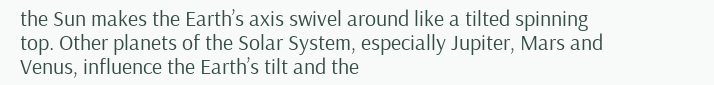the Sun makes the Earth’s axis swivel around like a tilted spinning top. Other planets of the Solar System, especially Jupiter, Mars and Venus, influence the Earth’s tilt and the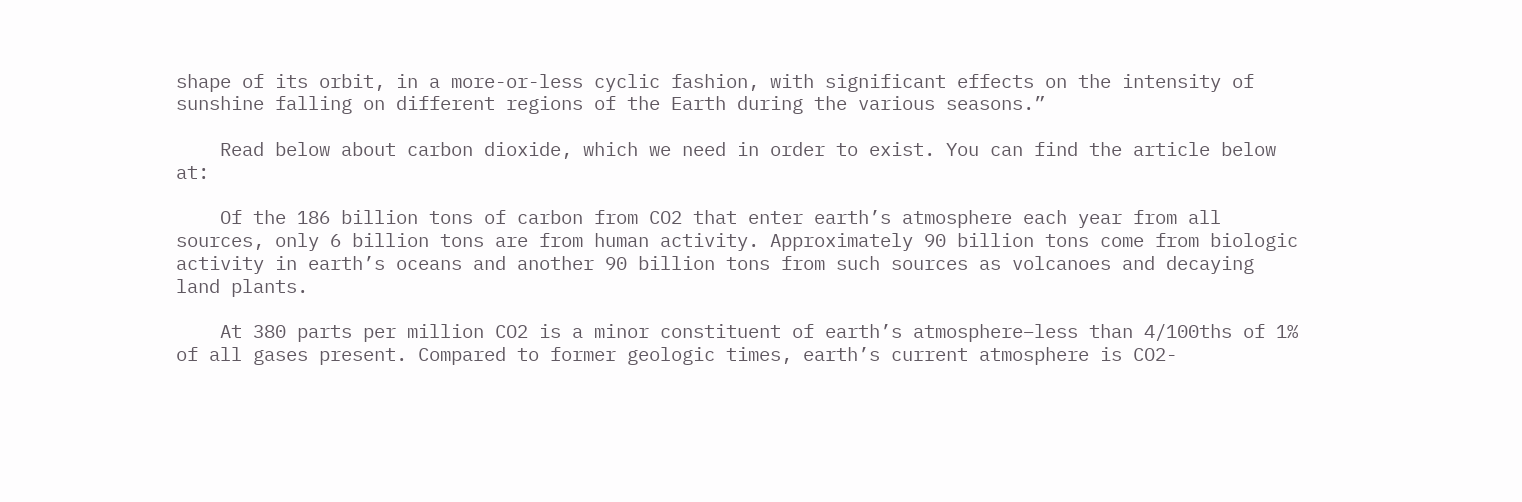shape of its orbit, in a more-or-less cyclic fashion, with significant effects on the intensity of sunshine falling on different regions of the Earth during the various seasons.”

    Read below about carbon dioxide, which we need in order to exist. You can find the article below at:

    Of the 186 billion tons of carbon from CO2 that enter earth’s atmosphere each year from all sources, only 6 billion tons are from human activity. Approximately 90 billion tons come from biologic activity in earth’s oceans and another 90 billion tons from such sources as volcanoes and decaying land plants.

    At 380 parts per million CO2 is a minor constituent of earth’s atmosphere–less than 4/100ths of 1% of all gases present. Compared to former geologic times, earth’s current atmosphere is CO2-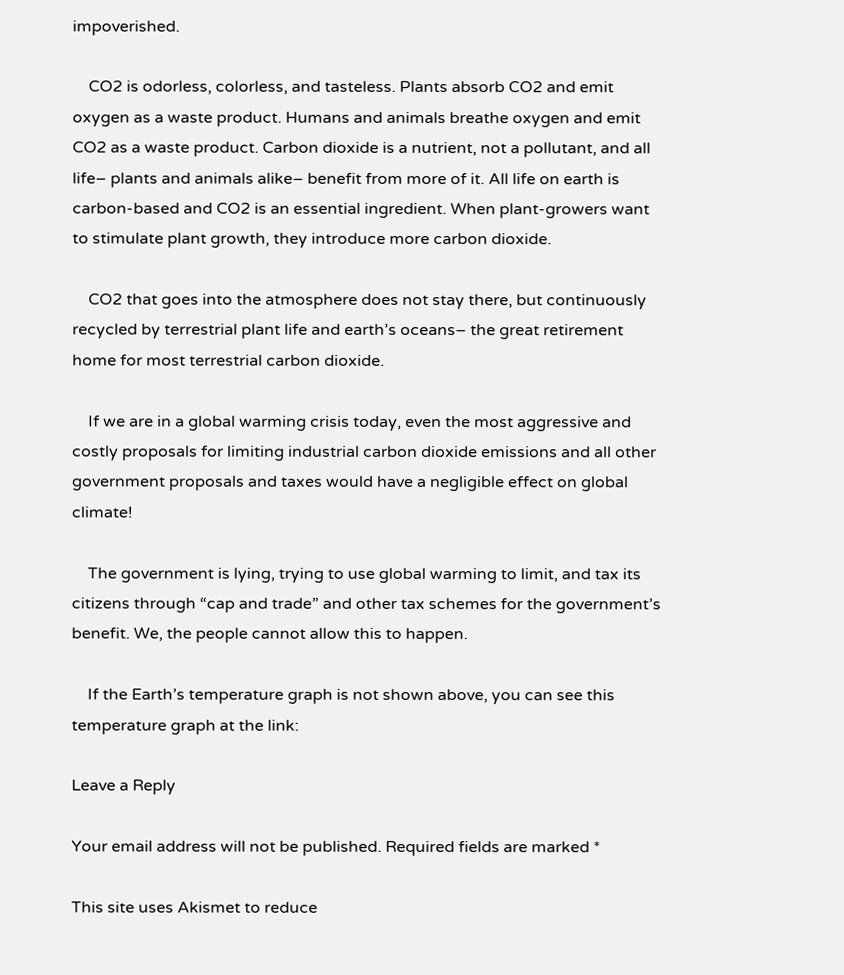impoverished.

    CO2 is odorless, colorless, and tasteless. Plants absorb CO2 and emit oxygen as a waste product. Humans and animals breathe oxygen and emit CO2 as a waste product. Carbon dioxide is a nutrient, not a pollutant, and all life– plants and animals alike– benefit from more of it. All life on earth is carbon-based and CO2 is an essential ingredient. When plant-growers want to stimulate plant growth, they introduce more carbon dioxide.

    CO2 that goes into the atmosphere does not stay there, but continuously recycled by terrestrial plant life and earth’s oceans– the great retirement home for most terrestrial carbon dioxide.

    If we are in a global warming crisis today, even the most aggressive and costly proposals for limiting industrial carbon dioxide emissions and all other government proposals and taxes would have a negligible effect on global climate!

    The government is lying, trying to use global warming to limit, and tax its citizens through “cap and trade” and other tax schemes for the government’s benefit. We, the people cannot allow this to happen.

    If the Earth’s temperature graph is not shown above, you can see this temperature graph at the link:

Leave a Reply

Your email address will not be published. Required fields are marked *

This site uses Akismet to reduce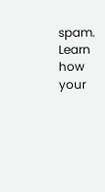spam. Learn how your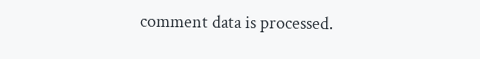comment data is processed.